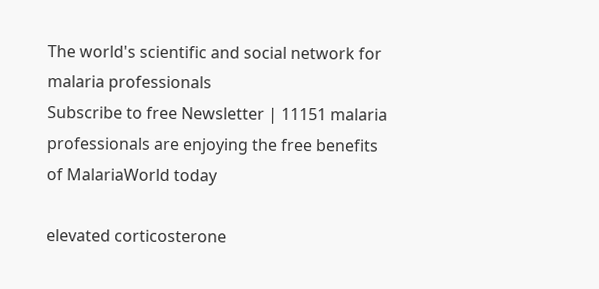The world's scientific and social network for malaria professionals
Subscribe to free Newsletter | 11151 malaria professionals are enjoying the free benefits of MalariaWorld today

elevated corticosterone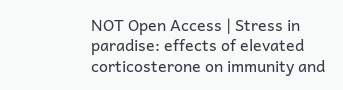NOT Open Access | Stress in paradise: effects of elevated corticosterone on immunity and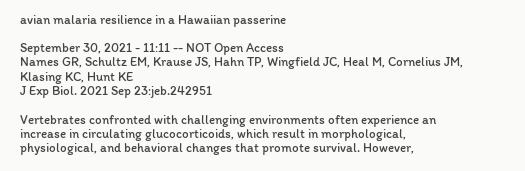avian malaria resilience in a Hawaiian passerine

September 30, 2021 - 11:11 -- NOT Open Access
Names GR, Schultz EM, Krause JS, Hahn TP, Wingfield JC, Heal M, Cornelius JM, Klasing KC, Hunt KE
J Exp Biol. 2021 Sep 23:jeb.242951

Vertebrates confronted with challenging environments often experience an increase in circulating glucocorticoids, which result in morphological, physiological, and behavioral changes that promote survival. However,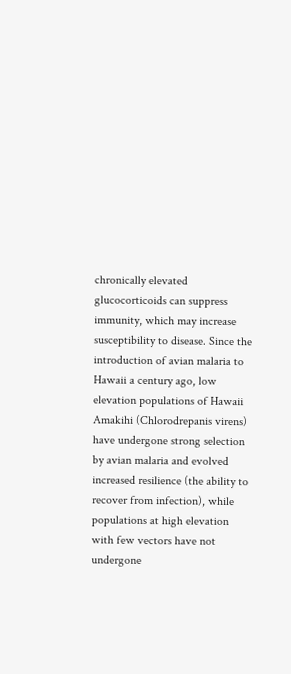chronically elevated glucocorticoids can suppress immunity, which may increase susceptibility to disease. Since the introduction of avian malaria to Hawaii a century ago, low elevation populations of Hawaii Amakihi (Chlorodrepanis virens) have undergone strong selection by avian malaria and evolved increased resilience (the ability to recover from infection), while populations at high elevation with few vectors have not undergone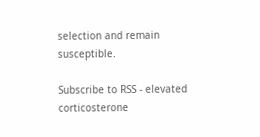selection and remain susceptible.

Subscribe to RSS - elevated corticosterone